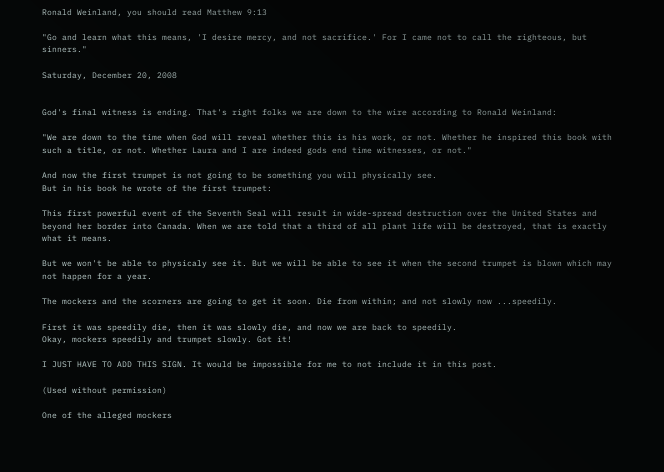Ronald Weinland, you should read Matthew 9:13

"Go and learn what this means, 'I desire mercy, and not sacrifice.' For I came not to call the righteous, but sinners."

Saturday, December 20, 2008


God's final witness is ending. That's right folks we are down to the wire according to Ronald Weinland:

"We are down to the time when God will reveal whether this is his work, or not. Whether he inspired this book with such a title, or not. Whether Laura and I are indeed gods end time witnesses, or not."

And now the first trumpet is not going to be something you will physically see.
But in his book he wrote of the first trumpet:

This first powerful event of the Seventh Seal will result in wide-spread destruction over the United States and beyond her border into Canada. When we are told that a third of all plant life will be destroyed, that is exactly what it means.

But we won't be able to physicaly see it. But we will be able to see it when the second trumpet is blown which may not happen for a year.

The mockers and the scorners are going to get it soon. Die from within; and not slowly now ...speedily.

First it was speedily die, then it was slowly die, and now we are back to speedily.
Okay, mockers speedily and trumpet slowly. Got it!

I JUST HAVE TO ADD THIS SIGN. It would be impossible for me to not include it in this post.

(Used without permission)

One of the alleged mockers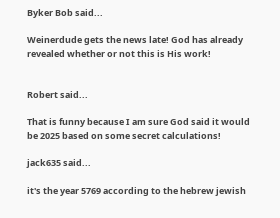Byker Bob said...

Weinerdude gets the news late! God has already revealed whether or not this is His work!


Robert said...

That is funny because I am sure God said it would be 2025 based on some secret calculations!

jack635 said...

it's the year 5769 according to the hebrew jewish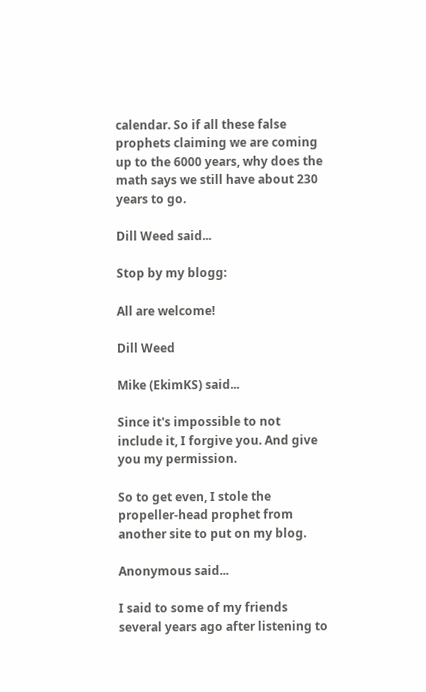calendar. So if all these false prophets claiming we are coming up to the 6000 years, why does the math says we still have about 230 years to go.

Dill Weed said...

Stop by my blogg:

All are welcome!

Dill Weed

Mike (EkimKS) said...

Since it's impossible to not include it, I forgive you. And give you my permission.

So to get even, I stole the propeller-head prophet from another site to put on my blog.

Anonymous said...

I said to some of my friends several years ago after listening to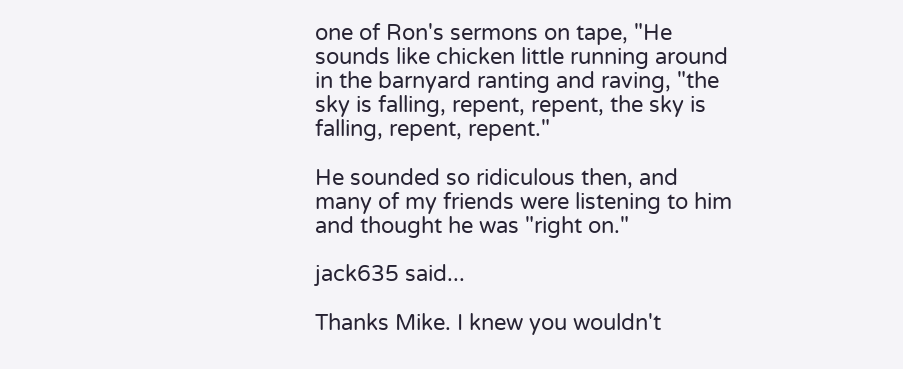one of Ron's sermons on tape, "He sounds like chicken little running around in the barnyard ranting and raving, "the sky is falling, repent, repent, the sky is falling, repent, repent."

He sounded so ridiculous then, and many of my friends were listening to him and thought he was "right on."

jack635 said...

Thanks Mike. I knew you wouldn't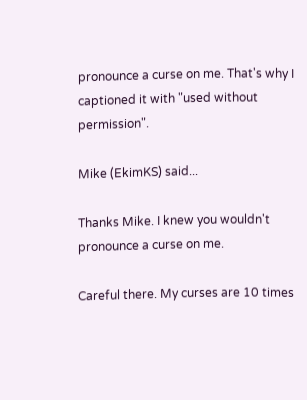pronounce a curse on me. That's why I captioned it with "used without permission".

Mike (EkimKS) said...

Thanks Mike. I knew you wouldn't pronounce a curse on me.

Careful there. My curses are 10 times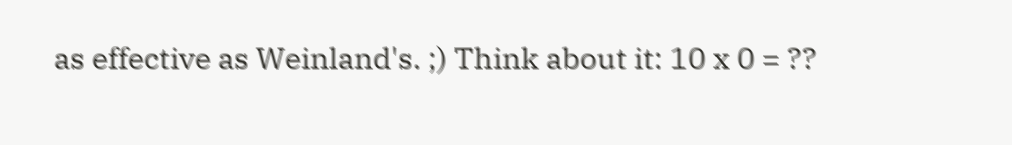as effective as Weinland's. ;) Think about it: 10 x 0 = ??